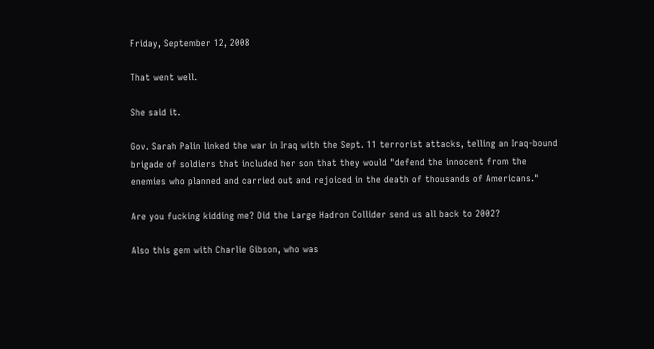Friday, September 12, 2008

That went well.

She said it.

Gov. Sarah Palin linked the war in Iraq with the Sept. 11 terrorist attacks, telling an Iraq-bound brigade of soldiers that included her son that they would "defend the innocent from the enemies who planned and carried out and rejoiced in the death of thousands of Americans."

Are you fucking kidding me? Did the Large Hadron Collider send us all back to 2002?

Also this gem with Charlie Gibson, who was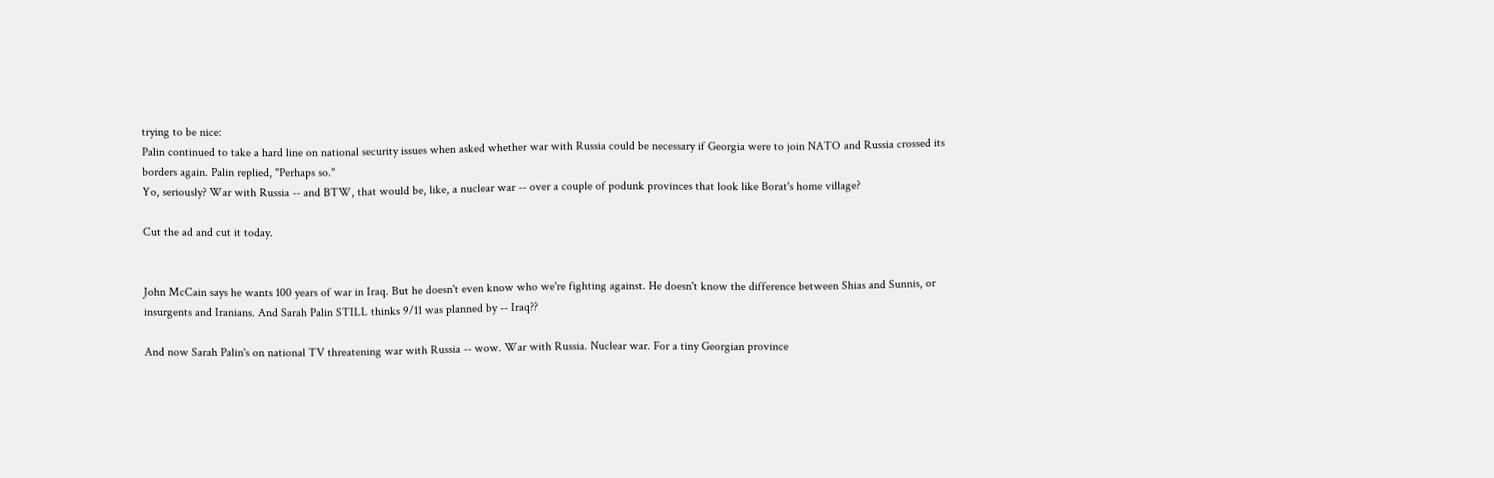trying to be nice:
Palin continued to take a hard line on national security issues when asked whether war with Russia could be necessary if Georgia were to join NATO and Russia crossed its borders again. Palin replied, "Perhaps so."
Yo, seriously? War with Russia -- and BTW, that would be, like, a nuclear war -- over a couple of podunk provinces that look like Borat's home village?

Cut the ad and cut it today.


John McCain says he wants 100 years of war in Iraq. But he doesn't even know who we're fighting against. He doesn't know the difference between Shias and Sunnis, or insurgents and Iranians. And Sarah Palin STILL thinks 9/11 was planned by -- Iraq??

And now Sarah Palin's on national TV threatening war with Russia -- wow. War with Russia. Nuclear war. For a tiny Georgian province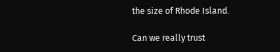the size of Rhode Island.

Can we really trust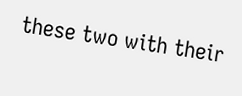these two with their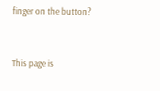finger on the button?


This page is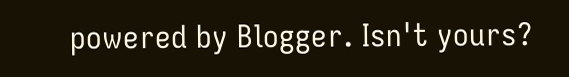powered by Blogger. Isn't yours?